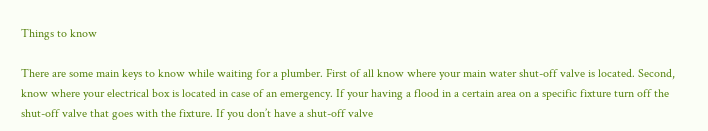Things to know

There are some main keys to know while waiting for a plumber. First of all know where your main water shut-off valve is located. Second, know where your electrical box is located in case of an emergency. If your having a flood in a certain area on a specific fixture turn off the shut-off valve that goes with the fixture. If you don’t have a shut-off valve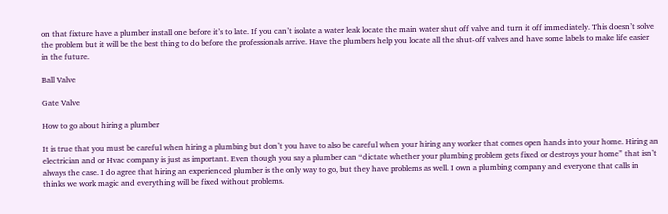on that fixture have a plumber install one before it’s to late. If you can’t isolate a water leak locate the main water shut off valve and turn it off immediately. This doesn’t solve the problem but it will be the best thing to do before the professionals arrive. Have the plumbers help you locate all the shut-off valves and have some labels to make life easier in the future.

Ball Valve

Gate Valve

How to go about hiring a plumber

It is true that you must be careful when hiring a plumbing but don’t you have to also be careful when your hiring any worker that comes open hands into your home. Hiring an electrician and or Hvac company is just as important. Even though you say a plumber can “dictate whether your plumbing problem gets fixed or destroys your home” that isn’t always the case. I do agree that hiring an experienced plumber is the only way to go, but they have problems as well. I own a plumbing company and everyone that calls in thinks we work magic and everything will be fixed without problems.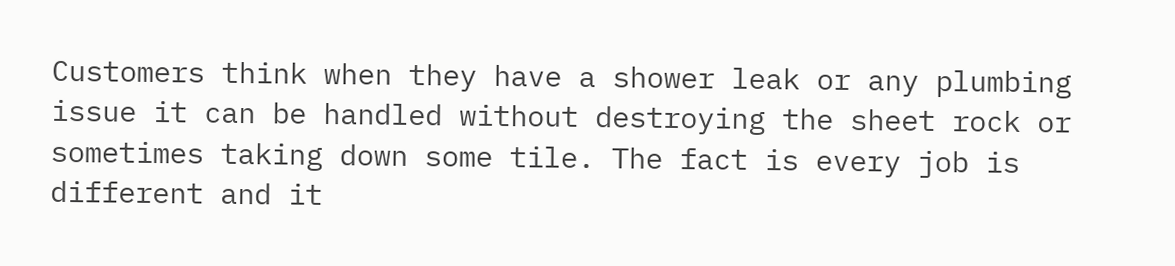Customers think when they have a shower leak or any plumbing issue it can be handled without destroying the sheet rock or sometimes taking down some tile. The fact is every job is different and it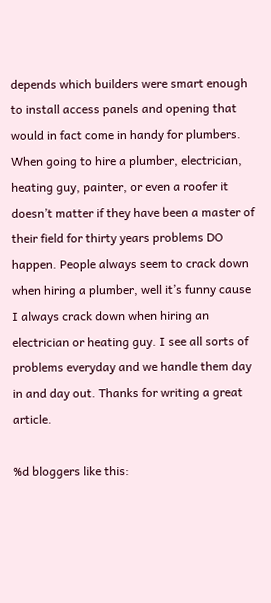depends which builders were smart enough to install access panels and opening that would in fact come in handy for plumbers. When going to hire a plumber, electrician, heating guy, painter, or even a roofer it doesn’t matter if they have been a master of their field for thirty years problems DO happen. People always seem to crack down when hiring a plumber, well it’s funny cause I always crack down when hiring an electrician or heating guy. I see all sorts of problems everyday and we handle them day in and day out. Thanks for writing a great article.

%d bloggers like this: